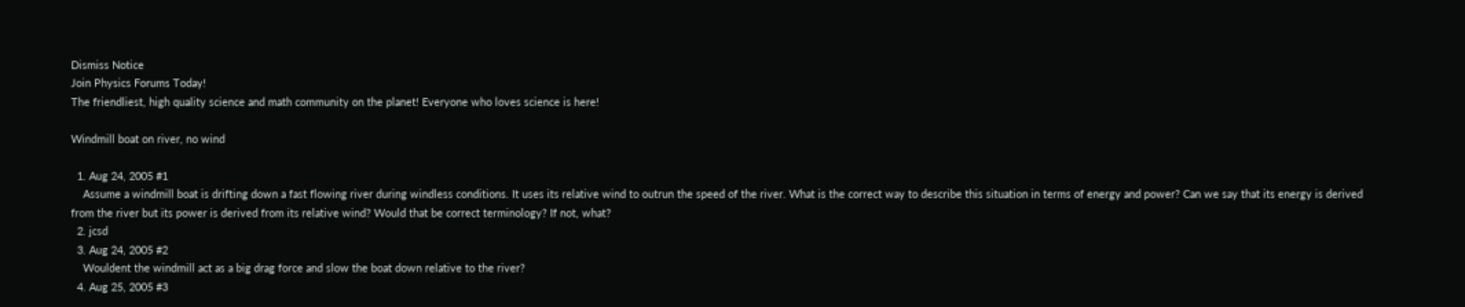Dismiss Notice
Join Physics Forums Today!
The friendliest, high quality science and math community on the planet! Everyone who loves science is here!

Windmill boat on river, no wind

  1. Aug 24, 2005 #1
    Assume a windmill boat is drifting down a fast flowing river during windless conditions. It uses its relative wind to outrun the speed of the river. What is the correct way to describe this situation in terms of energy and power? Can we say that its energy is derived from the river but its power is derived from its relative wind? Would that be correct terminology? If not, what?
  2. jcsd
  3. Aug 24, 2005 #2
    Wouldent the windmill act as a big drag force and slow the boat down relative to the river?
  4. Aug 25, 2005 #3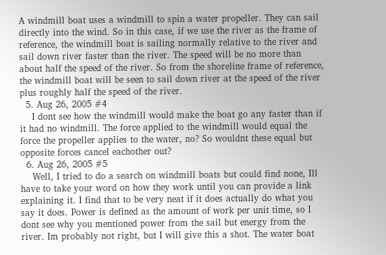A windmill boat uses a windmill to spin a water propeller. They can sail directly into the wind. So in this case, if we use the river as the frame of reference, the windmill boat is sailing normally relative to the river and sail down river faster than the river. The speed will be no more than about half the speed of the river. So from the shoreline frame of reference, the windmill boat will be seen to sail down river at the speed of the river plus roughly half the speed of the river.
  5. Aug 26, 2005 #4
    I dont see how the windmill would make the boat go any faster than if it had no windmill. The force applied to the windmill would equal the force the propeller applies to the water, no? So wouldnt these equal but opposite forces cancel eachother out?
  6. Aug 26, 2005 #5
    Well, I tried to do a search on windmill boats but could find none, Ill have to take your word on how they work until you can provide a link explaining it. I find that to be very neat if it does actually do what you say it does. Power is defined as the amount of work per unit time, so I dont see why you mentioned power from the sail but energy from the river. Im probably not right, but I will give this a shot. The water boat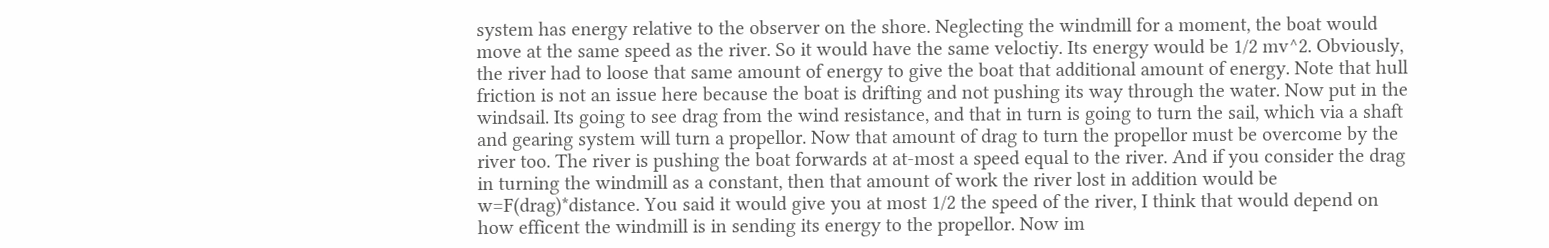system has energy relative to the observer on the shore. Neglecting the windmill for a moment, the boat would move at the same speed as the river. So it would have the same veloctiy. Its energy would be 1/2 mv^2. Obviously, the river had to loose that same amount of energy to give the boat that additional amount of energy. Note that hull friction is not an issue here because the boat is drifting and not pushing its way through the water. Now put in the windsail. Its going to see drag from the wind resistance, and that in turn is going to turn the sail, which via a shaft and gearing system will turn a propellor. Now that amount of drag to turn the propellor must be overcome by the river too. The river is pushing the boat forwards at at-most a speed equal to the river. And if you consider the drag in turning the windmill as a constant, then that amount of work the river lost in addition would be w=F(drag)*distance. You said it would give you at most 1/2 the speed of the river, I think that would depend on how efficent the windmill is in sending its energy to the propellor. Now im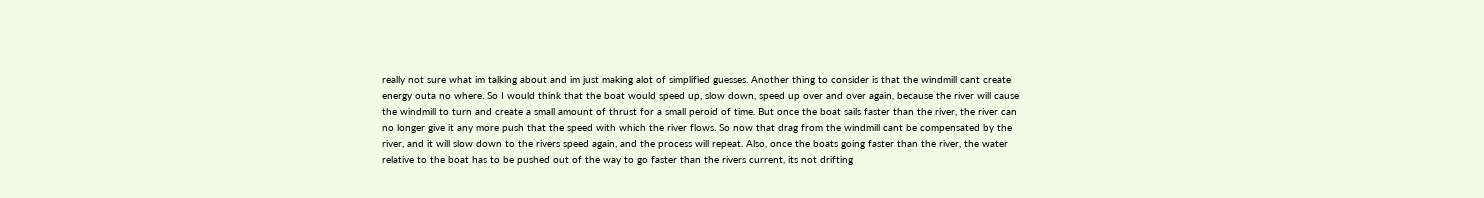really not sure what im talking about and im just making alot of simplified guesses. Another thing to consider is that the windmill cant create energy outa no where. So I would think that the boat would speed up, slow down, speed up over and over again, because the river will cause the windmill to turn and create a small amount of thrust for a small peroid of time. But once the boat sails faster than the river, the river can no longer give it any more push that the speed with which the river flows. So now that drag from the windmill cant be compensated by the river, and it will slow down to the rivers speed again, and the process will repeat. Also, once the boats going faster than the river, the water relative to the boat has to be pushed out of the way to go faster than the rivers current, its not drifting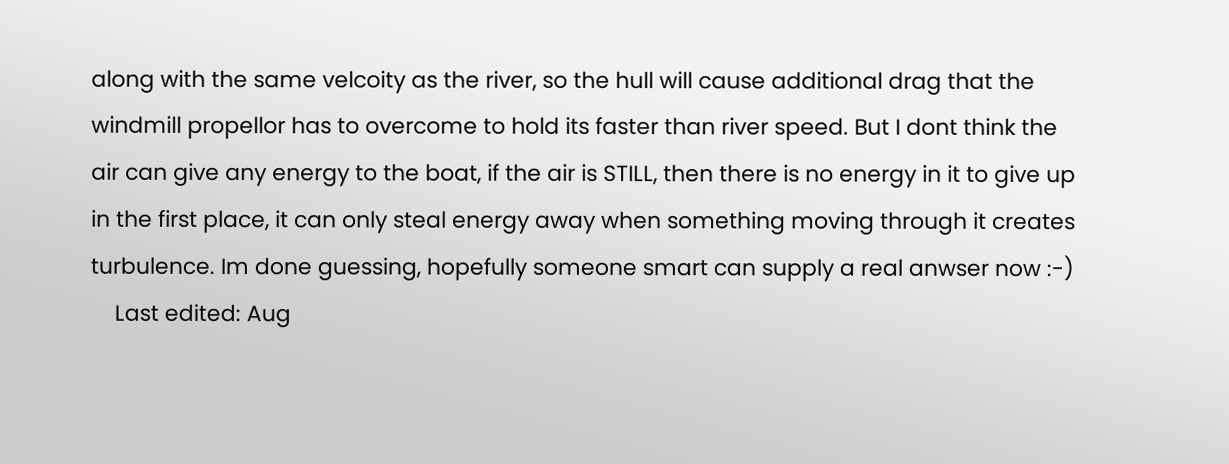along with the same velcoity as the river, so the hull will cause additional drag that the windmill propellor has to overcome to hold its faster than river speed. But I dont think the air can give any energy to the boat, if the air is STILL, then there is no energy in it to give up in the first place, it can only steal energy away when something moving through it creates turbulence. Im done guessing, hopefully someone smart can supply a real anwser now :-)
    Last edited: Aug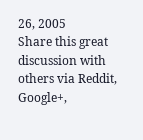26, 2005
Share this great discussion with others via Reddit, Google+,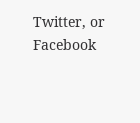Twitter, or Facebook